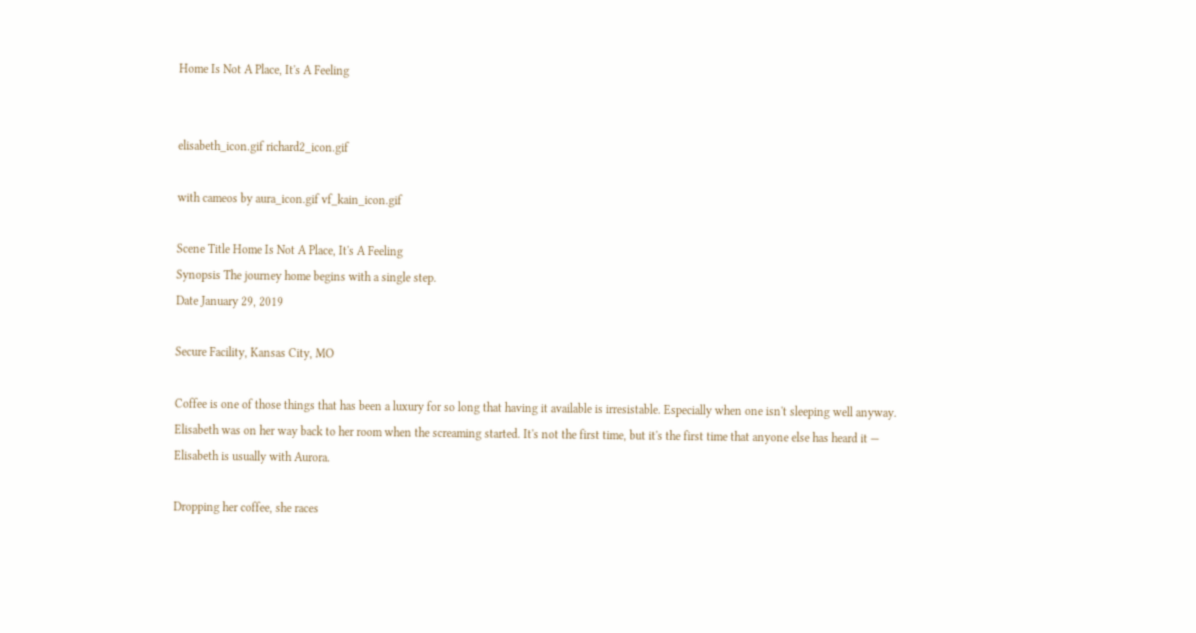Home Is Not A Place, It's A Feeling


elisabeth_icon.gif richard2_icon.gif

with cameos by aura_icon.gif vf_kain_icon.gif

Scene Title Home Is Not A Place, It's A Feeling
Synopsis The journey home begins with a single step.
Date January 29, 2019

Secure Facility, Kansas City, MO

Coffee is one of those things that has been a luxury for so long that having it available is irresistable. Especially when one isn't sleeping well anyway. Elisabeth was on her way back to her room when the screaming started. It's not the first time, but it's the first time that anyone else has heard it — Elisabeth is usually with Aurora.

Dropping her coffee, she races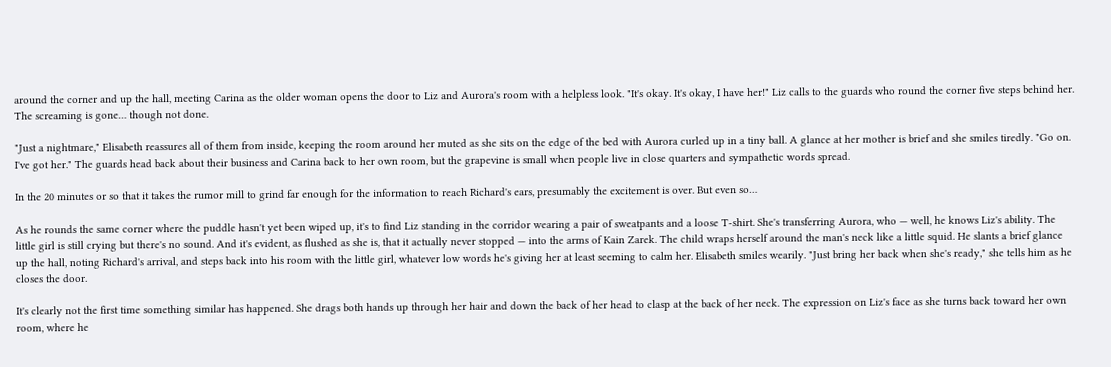around the corner and up the hall, meeting Carina as the older woman opens the door to Liz and Aurora's room with a helpless look. "It's okay. It's okay, I have her!" Liz calls to the guards who round the corner five steps behind her. The screaming is gone… though not done.

"Just a nightmare," Elisabeth reassures all of them from inside, keeping the room around her muted as she sits on the edge of the bed with Aurora curled up in a tiny ball. A glance at her mother is brief and she smiles tiredly. "Go on. I've got her." The guards head back about their business and Carina back to her own room, but the grapevine is small when people live in close quarters and sympathetic words spread.

In the 20 minutes or so that it takes the rumor mill to grind far enough for the information to reach Richard's ears, presumably the excitement is over. But even so…

As he rounds the same corner where the puddle hasn't yet been wiped up, it's to find Liz standing in the corridor wearing a pair of sweatpants and a loose T-shirt. She's transferring Aurora, who — well, he knows Liz's ability. The little girl is still crying but there's no sound. And it's evident, as flushed as she is, that it actually never stopped — into the arms of Kain Zarek. The child wraps herself around the man's neck like a little squid. He slants a brief glance up the hall, noting Richard's arrival, and steps back into his room with the little girl, whatever low words he's giving her at least seeming to calm her. Elisabeth smiles wearily. "Just bring her back when she's ready," she tells him as he closes the door.

It's clearly not the first time something similar has happened. She drags both hands up through her hair and down the back of her head to clasp at the back of her neck. The expression on Liz's face as she turns back toward her own room, where he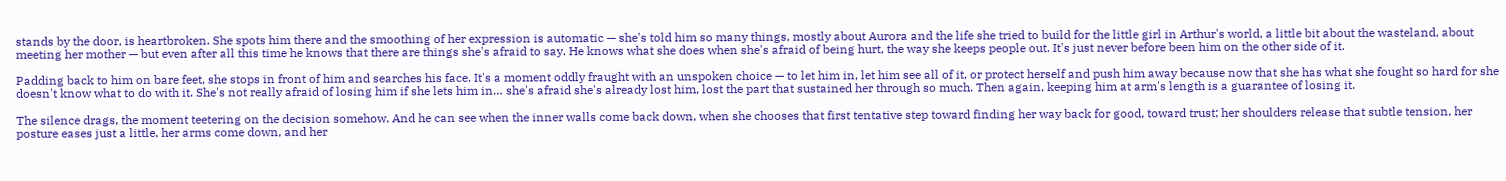stands by the door, is heartbroken. She spots him there and the smoothing of her expression is automatic — she's told him so many things, mostly about Aurora and the life she tried to build for the little girl in Arthur's world, a little bit about the wasteland, about meeting her mother — but even after all this time he knows that there are things she's afraid to say. He knows what she does when she's afraid of being hurt, the way she keeps people out. It's just never before been him on the other side of it.

Padding back to him on bare feet, she stops in front of him and searches his face. It's a moment oddly fraught with an unspoken choice — to let him in, let him see all of it, or protect herself and push him away because now that she has what she fought so hard for she doesn't know what to do with it. She's not really afraid of losing him if she lets him in… she's afraid she's already lost him, lost the part that sustained her through so much. Then again, keeping him at arm's length is a guarantee of losing it.

The silence drags, the moment teetering on the decision somehow. And he can see when the inner walls come back down, when she chooses that first tentative step toward finding her way back for good, toward trust; her shoulders release that subtle tension, her posture eases just a little, her arms come down, and her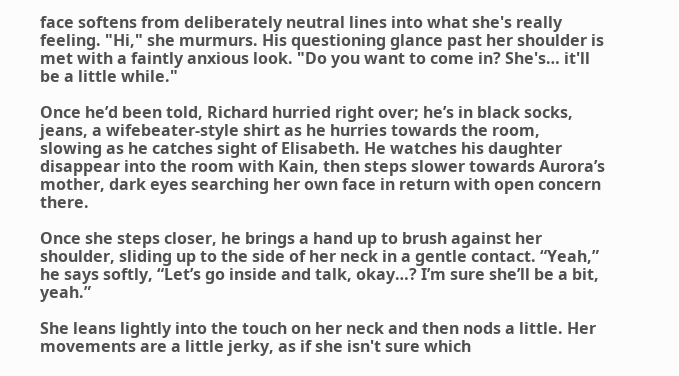face softens from deliberately neutral lines into what she's really feeling. "Hi," she murmurs. His questioning glance past her shoulder is met with a faintly anxious look. "Do you want to come in? She's… it'll be a little while."

Once he’d been told, Richard hurried right over; he’s in black socks, jeans, a wifebeater-style shirt as he hurries towards the room, slowing as he catches sight of Elisabeth. He watches his daughter disappear into the room with Kain, then steps slower towards Aurora’s mother, dark eyes searching her own face in return with open concern there.

Once she steps closer, he brings a hand up to brush against her shoulder, sliding up to the side of her neck in a gentle contact. “Yeah,” he says softly, “Let’s go inside and talk, okay…? I’m sure she’ll be a bit, yeah.”

She leans lightly into the touch on her neck and then nods a little. Her movements are a little jerky, as if she isn't sure which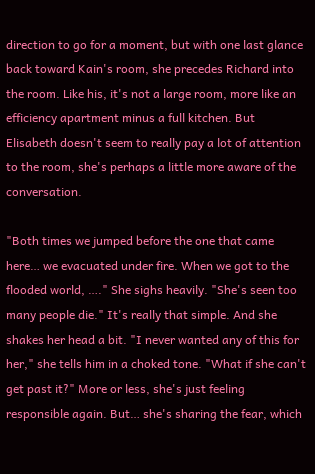direction to go for a moment, but with one last glance back toward Kain's room, she precedes Richard into the room. Like his, it's not a large room, more like an efficiency apartment minus a full kitchen. But Elisabeth doesn't seem to really pay a lot of attention to the room, she's perhaps a little more aware of the conversation.

"Both times we jumped before the one that came here… we evacuated under fire. When we got to the flooded world, …." She sighs heavily. "She's seen too many people die." It's really that simple. And she shakes her head a bit. "I never wanted any of this for her," she tells him in a choked tone. "What if she can't get past it?" More or less, she's just feeling responsible again. But… she's sharing the fear, which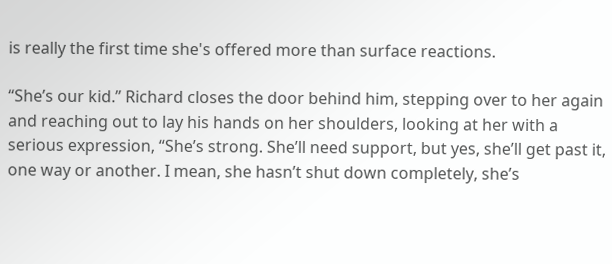is really the first time she's offered more than surface reactions.

“She’s our kid.” Richard closes the door behind him, stepping over to her again and reaching out to lay his hands on her shoulders, looking at her with a serious expression, “She’s strong. She’ll need support, but yes, she’ll get past it, one way or another. I mean, she hasn’t shut down completely, she’s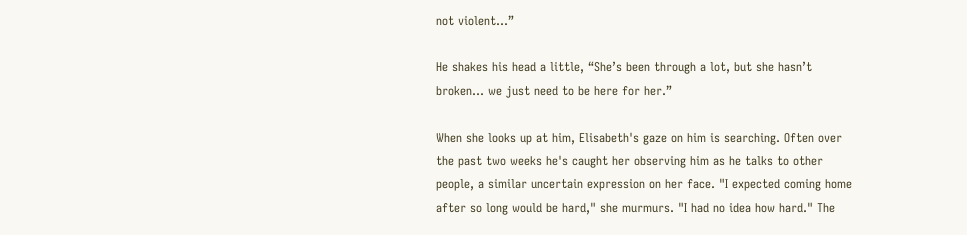not violent…”

He shakes his head a little, “She’s been through a lot, but she hasn’t broken… we just need to be here for her.”

When she looks up at him, Elisabeth's gaze on him is searching. Often over the past two weeks he's caught her observing him as he talks to other people, a similar uncertain expression on her face. "I expected coming home after so long would be hard," she murmurs. "I had no idea how hard." The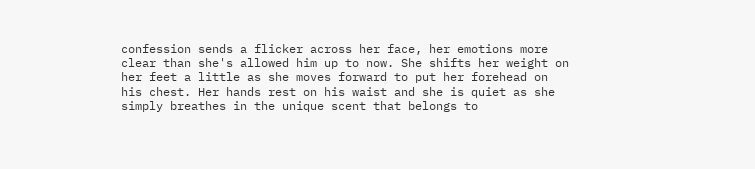confession sends a flicker across her face, her emotions more clear than she's allowed him up to now. She shifts her weight on her feet a little as she moves forward to put her forehead on his chest. Her hands rest on his waist and she is quiet as she simply breathes in the unique scent that belongs to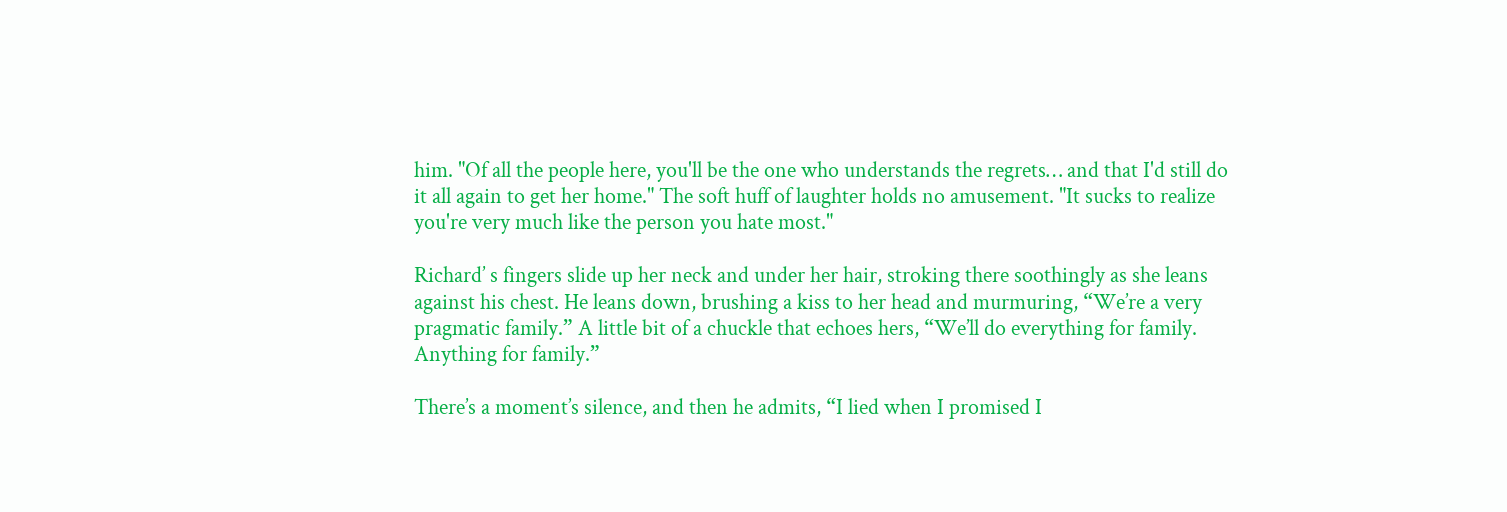him. "Of all the people here, you'll be the one who understands the regrets… and that I'd still do it all again to get her home." The soft huff of laughter holds no amusement. "It sucks to realize you're very much like the person you hate most."

Richard’ s fingers slide up her neck and under her hair, stroking there soothingly as she leans against his chest. He leans down, brushing a kiss to her head and murmuring, “We’re a very pragmatic family.” A little bit of a chuckle that echoes hers, “We’ll do everything for family. Anything for family.”

There’s a moment’s silence, and then he admits, “I lied when I promised I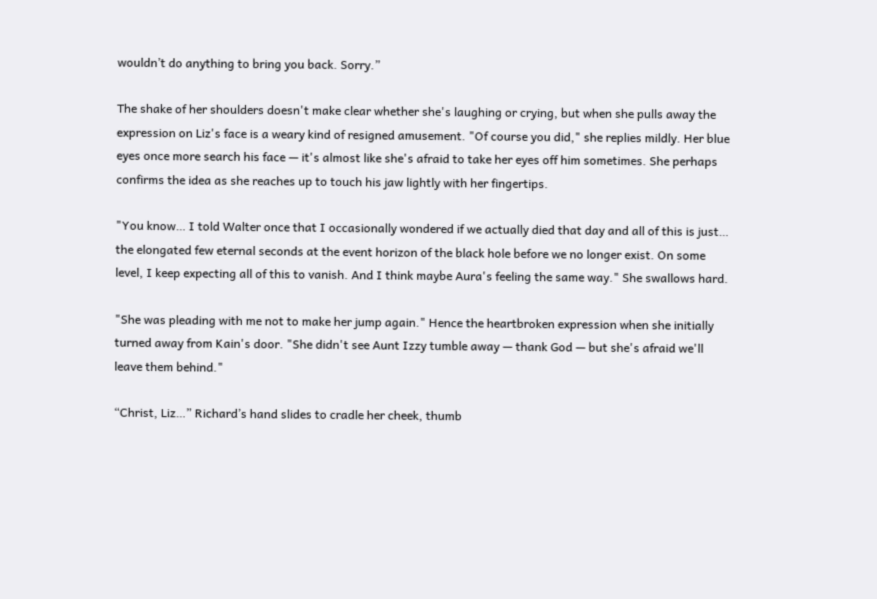wouldn’t do anything to bring you back. Sorry.”

The shake of her shoulders doesn't make clear whether she's laughing or crying, but when she pulls away the expression on Liz's face is a weary kind of resigned amusement. "Of course you did," she replies mildly. Her blue eyes once more search his face — it's almost like she's afraid to take her eyes off him sometimes. She perhaps confirms the idea as she reaches up to touch his jaw lightly with her fingertips.

"You know… I told Walter once that I occasionally wondered if we actually died that day and all of this is just… the elongated few eternal seconds at the event horizon of the black hole before we no longer exist. On some level, I keep expecting all of this to vanish. And I think maybe Aura's feeling the same way." She swallows hard.

"She was pleading with me not to make her jump again." Hence the heartbroken expression when she initially turned away from Kain's door. "She didn't see Aunt Izzy tumble away — thank God — but she's afraid we'll leave them behind."

“Christ, Liz…” Richard’s hand slides to cradle her cheek, thumb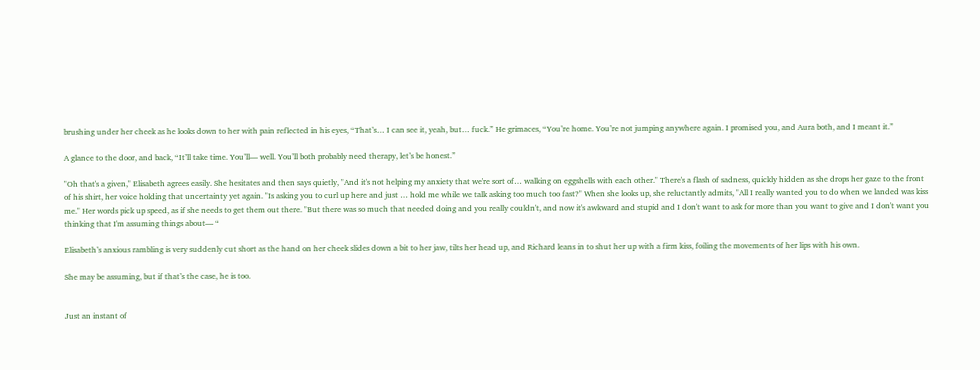brushing under her cheek as he looks down to her with pain reflected in his eyes, “That’s… I can see it, yeah, but… fuck.” He grimaces, “You’re home. You’re not jumping anywhere again. I promised you, and Aura both, and I meant it.”

A glance to the door, and back, “It’ll take time. You’ll— well. You’ll both probably need therapy, let’s be honest.”

"Oh that's a given," Elisabeth agrees easily. She hesitates and then says quietly, "And it's not helping my anxiety that we're sort of… walking on eggshells with each other." There's a flash of sadness, quickly hidden as she drops her gaze to the front of his shirt, her voice holding that uncertainty yet again. "Is asking you to curl up here and just … hold me while we talk asking too much too fast?" When she looks up, she reluctantly admits, "All I really wanted you to do when we landed was kiss me." Her words pick up speed, as if she needs to get them out there. "But there was so much that needed doing and you really couldn't, and now it's awkward and stupid and I don't want to ask for more than you want to give and I don't want you thinking that I'm assuming things about— “

Elisabeth’s anxious rambling is very suddenly cut short as the hand on her cheek slides down a bit to her jaw, tilts her head up, and Richard leans in to shut her up with a firm kiss, foiling the movements of her lips with his own.

She may be assuming, but if that’s the case, he is too.


Just an instant of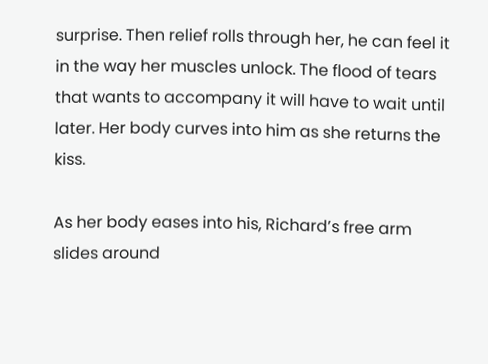surprise. Then relief rolls through her, he can feel it in the way her muscles unlock. The flood of tears that wants to accompany it will have to wait until later. Her body curves into him as she returns the kiss.

As her body eases into his, Richard’s free arm slides around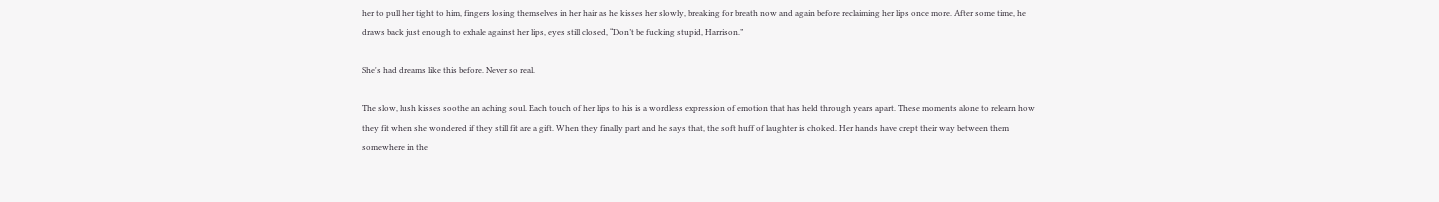her to pull her tight to him, fingers losing themselves in her hair as he kisses her slowly, breaking for breath now and again before reclaiming her lips once more. After some time, he draws back just enough to exhale against her lips, eyes still closed, “Don’t be fucking stupid, Harrison.”

She's had dreams like this before. Never so real.

The slow, lush kisses soothe an aching soul. Each touch of her lips to his is a wordless expression of emotion that has held through years apart. These moments alone to relearn how they fit when she wondered if they still fit are a gift. When they finally part and he says that, the soft huff of laughter is choked. Her hands have crept their way between them somewhere in the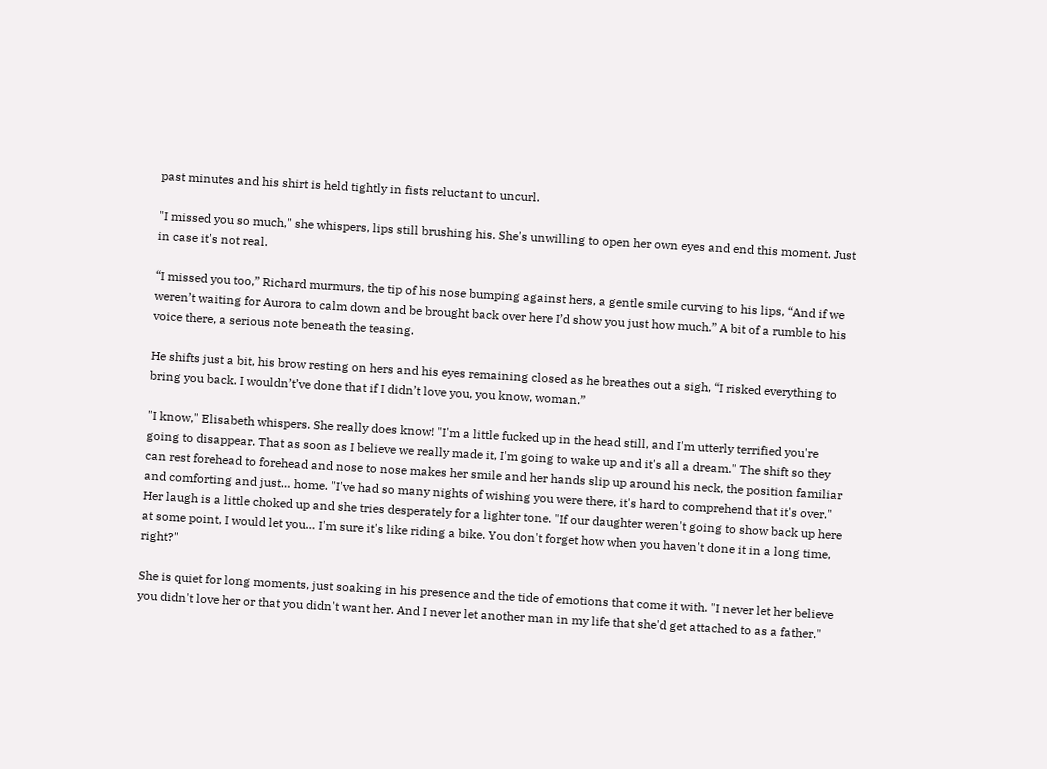past minutes and his shirt is held tightly in fists reluctant to uncurl.

"I missed you so much," she whispers, lips still brushing his. She's unwilling to open her own eyes and end this moment. Just in case it's not real.

“I missed you too,” Richard murmurs, the tip of his nose bumping against hers, a gentle smile curving to his lips, “And if we weren’t waiting for Aurora to calm down and be brought back over here I’d show you just how much.” A bit of a rumble to his voice there, a serious note beneath the teasing.

He shifts just a bit, his brow resting on hers and his eyes remaining closed as he breathes out a sigh, “I risked everything to bring you back. I wouldn’t’ve done that if I didn’t love you, you know, woman.”

"I know," Elisabeth whispers. She really does know! "I'm a little fucked up in the head still, and I'm utterly terrified you're going to disappear. That as soon as I believe we really made it, I'm going to wake up and it's all a dream." The shift so they can rest forehead to forehead and nose to nose makes her smile and her hands slip up around his neck, the position familiar and comforting and just… home. "I've had so many nights of wishing you were there, it's hard to comprehend that it's over." Her laugh is a little choked up and she tries desperately for a lighter tone. "If our daughter weren't going to show back up here at some point, I would let you… I'm sure it's like riding a bike. You don't forget how when you haven't done it in a long time, right?"

She is quiet for long moments, just soaking in his presence and the tide of emotions that come it with. "I never let her believe you didn't love her or that you didn't want her. And I never let another man in my life that she'd get attached to as a father."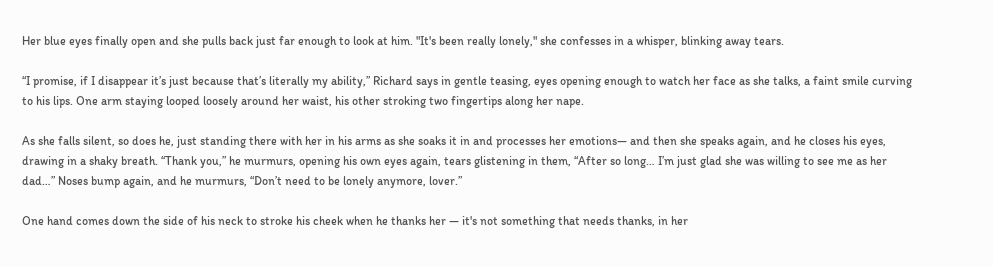Her blue eyes finally open and she pulls back just far enough to look at him. "It's been really lonely," she confesses in a whisper, blinking away tears.

“I promise, if I disappear it’s just because that’s literally my ability,” Richard says in gentle teasing, eyes opening enough to watch her face as she talks, a faint smile curving to his lips. One arm staying looped loosely around her waist, his other stroking two fingertips along her nape.

As she falls silent, so does he, just standing there with her in his arms as she soaks it in and processes her emotions— and then she speaks again, and he closes his eyes, drawing in a shaky breath. “Thank you,” he murmurs, opening his own eyes again, tears glistening in them, “After so long… I’m just glad she was willing to see me as her dad…” Noses bump again, and he murmurs, “Don’t need to be lonely anymore, lover.”

One hand comes down the side of his neck to stroke his cheek when he thanks her — it's not something that needs thanks, in her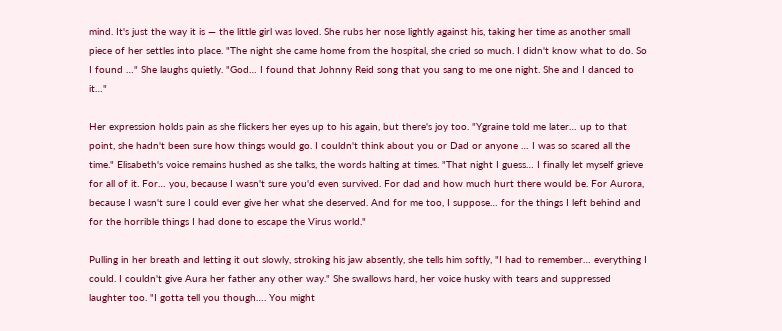mind. It's just the way it is — the little girl was loved. She rubs her nose lightly against his, taking her time as another small piece of her settles into place. "The night she came home from the hospital, she cried so much. I didn't know what to do. So I found …" She laughs quietly. "God… I found that Johnny Reid song that you sang to me one night. She and I danced to it…"

Her expression holds pain as she flickers her eyes up to his again, but there's joy too. "Ygraine told me later… up to that point, she hadn't been sure how things would go. I couldn't think about you or Dad or anyone … I was so scared all the time." Elisabeth's voice remains hushed as she talks, the words halting at times. "That night I guess… I finally let myself grieve for all of it. For… you, because I wasn't sure you'd even survived. For dad and how much hurt there would be. For Aurora, because I wasn't sure I could ever give her what she deserved. And for me too, I suppose… for the things I left behind and for the horrible things I had done to escape the Virus world."

Pulling in her breath and letting it out slowly, stroking his jaw absently, she tells him softly, "I had to remember… everything I could. I couldn't give Aura her father any other way." She swallows hard, her voice husky with tears and suppressed laughter too. "I gotta tell you though…. You might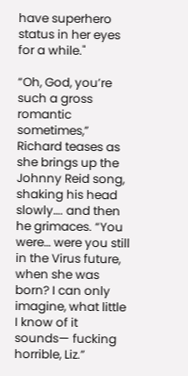have superhero status in her eyes for a while."

“Oh, God, you’re such a gross romantic sometimes,” Richard teases as she brings up the Johnny Reid song, shaking his head slowly…. and then he grimaces. “You were… were you still in the Virus future, when she was born? I can only imagine, what little I know of it sounds— fucking horrible, Liz.”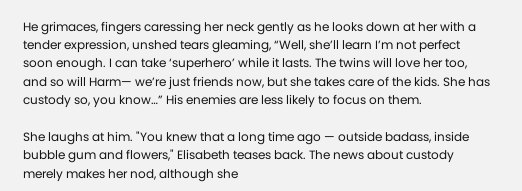He grimaces, fingers caressing her neck gently as he looks down at her with a tender expression, unshed tears gleaming, “Well, she’ll learn I’m not perfect soon enough. I can take ‘superhero’ while it lasts. The twins will love her too, and so will Harm— we’re just friends now, but she takes care of the kids. She has custody so, you know…” His enemies are less likely to focus on them.

She laughs at him. "You knew that a long time ago — outside badass, inside bubble gum and flowers," Elisabeth teases back. The news about custody merely makes her nod, although she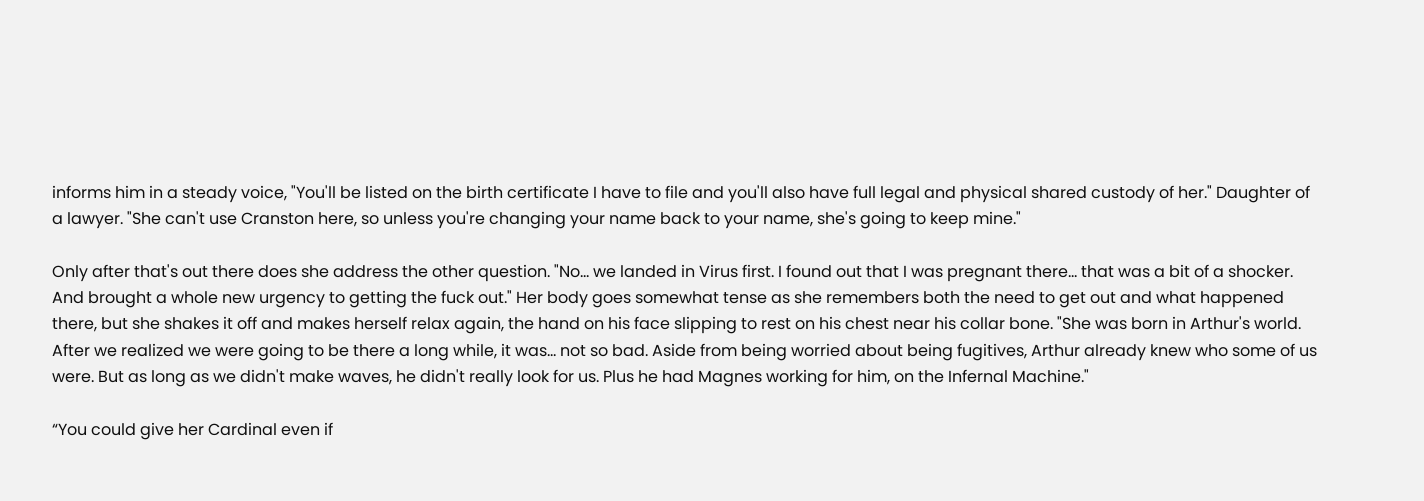informs him in a steady voice, "You'll be listed on the birth certificate I have to file and you'll also have full legal and physical shared custody of her." Daughter of a lawyer. "She can't use Cranston here, so unless you're changing your name back to your name, she's going to keep mine."

Only after that's out there does she address the other question. "No… we landed in Virus first. I found out that I was pregnant there… that was a bit of a shocker. And brought a whole new urgency to getting the fuck out." Her body goes somewhat tense as she remembers both the need to get out and what happened there, but she shakes it off and makes herself relax again, the hand on his face slipping to rest on his chest near his collar bone. "She was born in Arthur's world. After we realized we were going to be there a long while, it was… not so bad. Aside from being worried about being fugitives, Arthur already knew who some of us were. But as long as we didn't make waves, he didn't really look for us. Plus he had Magnes working for him, on the Infernal Machine."

“You could give her Cardinal even if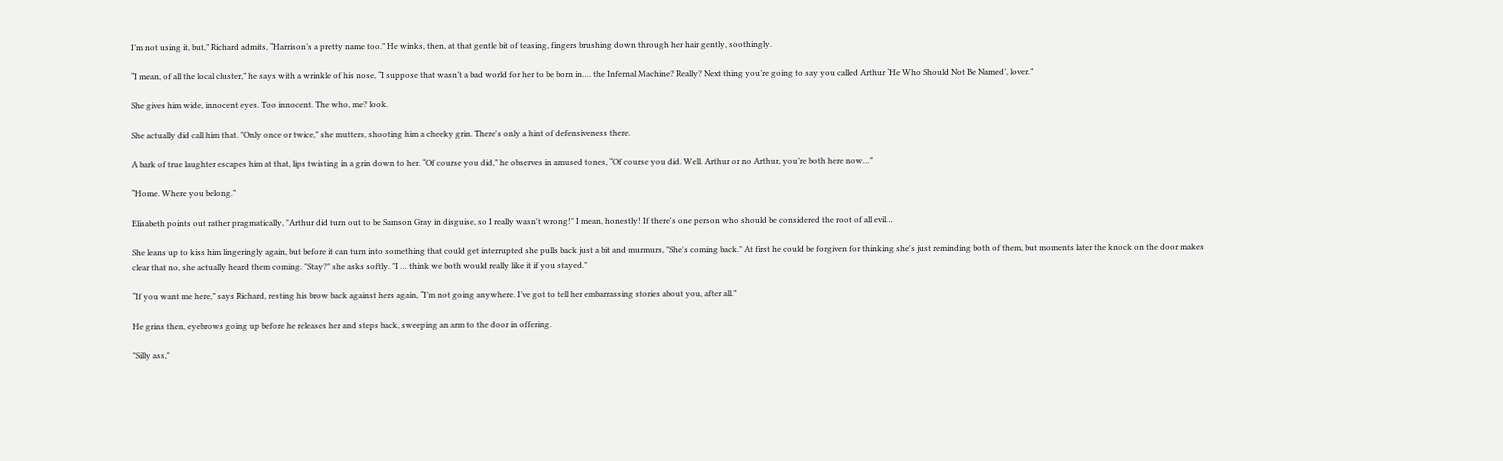I’m not using it, but,” Richard admits, “Harrison’s a pretty name too.” He winks, then, at that gentle bit of teasing, fingers brushing down through her hair gently, soothingly.

“I mean, of all the local cluster,” he says with a wrinkle of his nose, “I suppose that wasn’t a bad world for her to be born in…. the Infernal Machine? Really? Next thing you’re going to say you called Arthur ‘He Who Should Not Be Named’, lover.”

She gives him wide, innocent eyes. Too innocent. The who, me? look.

She actually did call him that. "Only once or twice," she mutters, shooting him a cheeky grin. There's only a hint of defensiveness there.

A bark of true laughter escapes him at that, lips twisting in a grin down to her. “Of course you did,” he observes in amused tones, “Of course you did. Well. Arthur or no Arthur, you’re both here now…”

“Home. Where you belong.”

Elisabeth points out rather pragmatically, "Arthur did turn out to be Samson Gray in disguise, so I really wasn't wrong!" I mean, honestly! If there's one person who should be considered the root of all evil…

She leans up to kiss him lingeringly again, but before it can turn into something that could get interrupted she pulls back just a bit and murmurs, "She's coming back." At first he could be forgiven for thinking she's just reminding both of them, but moments later the knock on the door makes clear that no, she actually heard them coming. "Stay?" she asks softly. "I … think we both would really like it if you stayed."

“If you want me here,” says Richard, resting his brow back against hers again, “I’m not going anywhere. I’ve got to tell her embarrassing stories about you, after all.”

He grins then, eyebrows going up before he releases her and steps back, sweeping an arm to the door in offering.

"Silly ass,"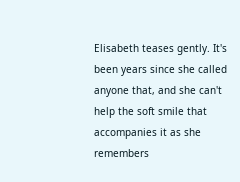Elisabeth teases gently. It's been years since she called anyone that, and she can't help the soft smile that accompanies it as she remembers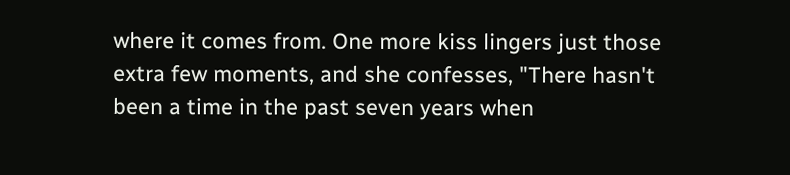where it comes from. One more kiss lingers just those extra few moments, and she confesses, "There hasn't been a time in the past seven years when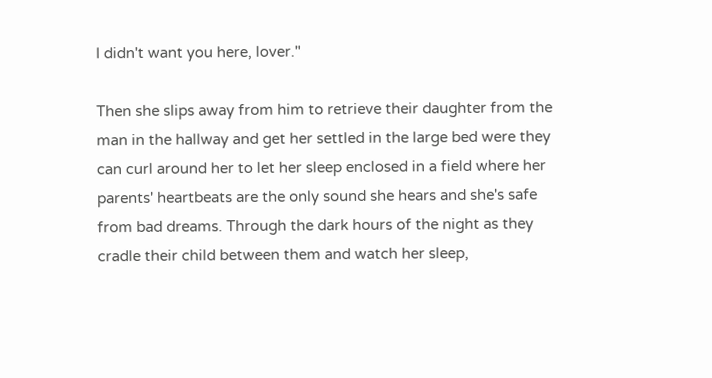I didn't want you here, lover."

Then she slips away from him to retrieve their daughter from the man in the hallway and get her settled in the large bed were they can curl around her to let her sleep enclosed in a field where her parents' heartbeats are the only sound she hears and she's safe from bad dreams. Through the dark hours of the night as they cradle their child between them and watch her sleep,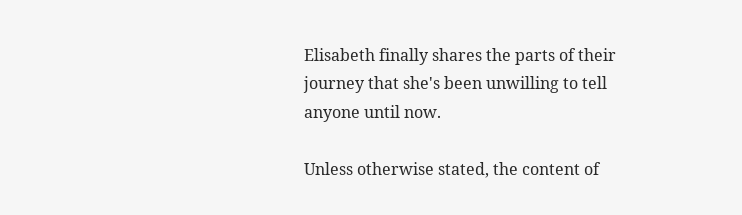Elisabeth finally shares the parts of their journey that she's been unwilling to tell anyone until now.

Unless otherwise stated, the content of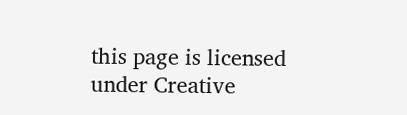this page is licensed under Creative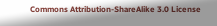Commons Attribution-ShareAlike 3.0 License